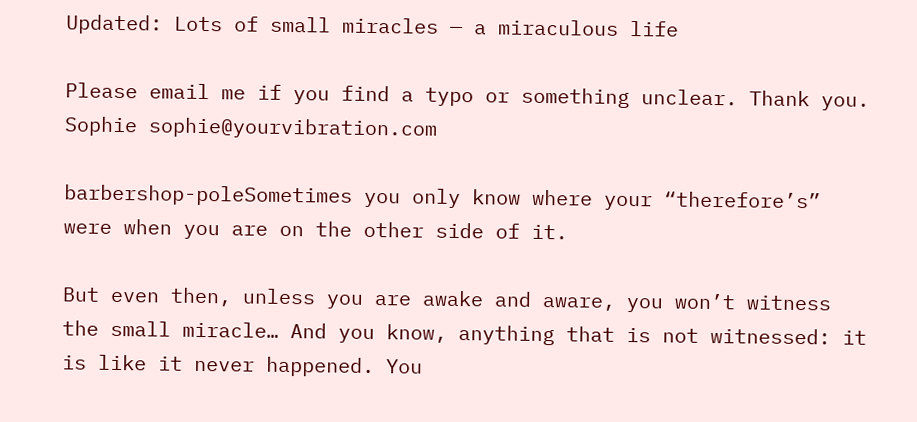Updated: Lots of small miracles — a miraculous life

Please email me if you find a typo or something unclear. Thank you. Sophie sophie@yourvibration.com

barbershop-poleSometimes you only know where your “therefore’s” were when you are on the other side of it.

But even then, unless you are awake and aware, you won’t witness the small miracle… And you know, anything that is not witnessed: it is like it never happened. You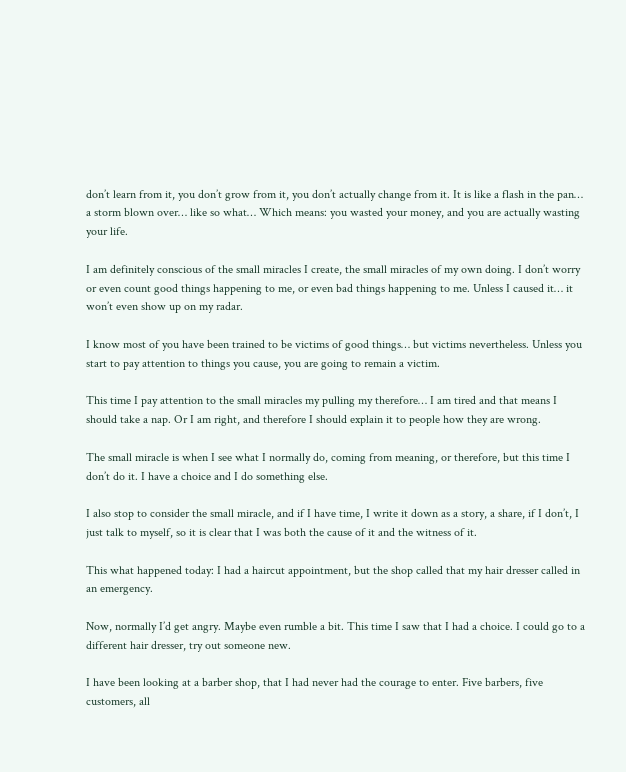don’t learn from it, you don’t grow from it, you don’t actually change from it. It is like a flash in the pan… a storm blown over… like so what… Which means: you wasted your money, and you are actually wasting your life.

I am definitely conscious of the small miracles I create, the small miracles of my own doing. I don’t worry or even count good things happening to me, or even bad things happening to me. Unless I caused it… it won’t even show up on my radar.

I know most of you have been trained to be victims of good things… but victims nevertheless. Unless you start to pay attention to things you cause, you are going to remain a victim.

This time I pay attention to the small miracles my pulling my therefore… I am tired and that means I should take a nap. Or I am right, and therefore I should explain it to people how they are wrong.

The small miracle is when I see what I normally do, coming from meaning, or therefore, but this time I don’t do it. I have a choice and I do something else.

I also stop to consider the small miracle, and if I have time, I write it down as a story, a share, if I don’t, I just talk to myself, so it is clear that I was both the cause of it and the witness of it.

This what happened today: I had a haircut appointment, but the shop called that my hair dresser called in an emergency.

Now, normally I’d get angry. Maybe even rumble a bit. This time I saw that I had a choice. I could go to a different hair dresser, try out someone new.

I have been looking at a barber shop, that I had never had the courage to enter. Five barbers, five customers, all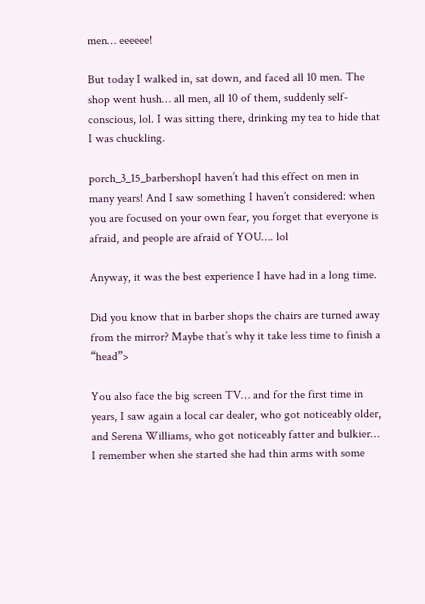men… eeeeee!

But today I walked in, sat down, and faced all 10 men. The shop went hush… all men, all 10 of them, suddenly self-conscious, lol. I was sitting there, drinking my tea to hide that I was chuckling.

porch_3_15_barbershopI haven’t had this effect on men in many years! And I saw something I haven’t considered: when you are focused on your own fear, you forget that everyone is afraid, and people are afraid of YOU…. lol

Anyway, it was the best experience I have had in a long time.

Did you know that in barber shops the chairs are turned away from the mirror? Maybe that’s why it take less time to finish a “head”>

You also face the big screen TV… and for the first time in years, I saw again a local car dealer, who got noticeably older, and Serena Williams, who got noticeably fatter and bulkier… I remember when she started she had thin arms with some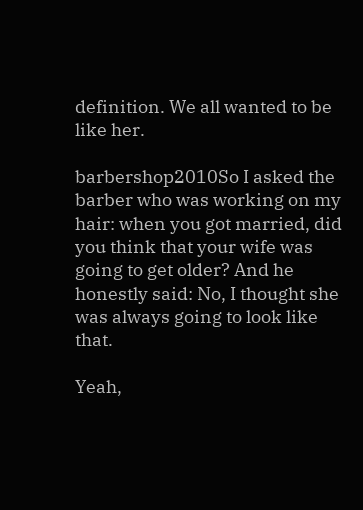definition. We all wanted to be like her.

barbershop2010So I asked the barber who was working on my hair: when you got married, did you think that your wife was going to get older? And he honestly said: No, I thought she was always going to look like that.

Yeah,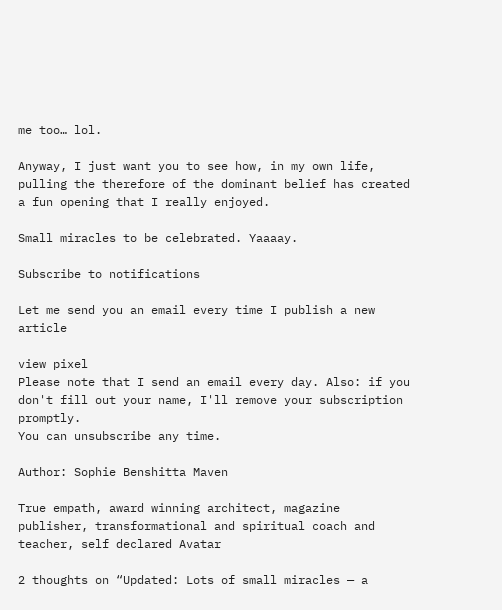me too… lol.

Anyway, I just want you to see how, in my own life, pulling the therefore of the dominant belief has created a fun opening that I really enjoyed.

Small miracles to be celebrated. Yaaaay.

Subscribe to notifications

Let me send you an email every time I publish a new article

view pixel
Please note that I send an email every day. Also: if you don't fill out your name, I'll remove your subscription promptly.
You can unsubscribe any time.

Author: Sophie Benshitta Maven

True empath, award winning architect, magazine publisher, transformational and spiritual coach and teacher, self declared Avatar

2 thoughts on “Updated: Lots of small miracles — a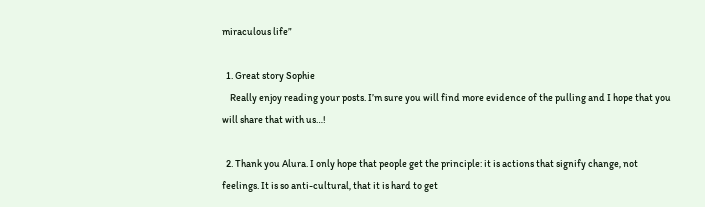miraculous life”

  1. Great story Sophie
    Really enjoy reading your posts. I’m sure you will find more evidence of the pulling and I hope that you will share that with us…!

  2. Thank you Alura. I only hope that people get the principle: it is actions that signify change, not feelings. It is so anti-cultural, that it is hard to get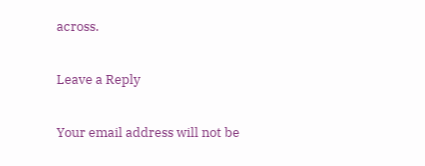across.

Leave a Reply

Your email address will not be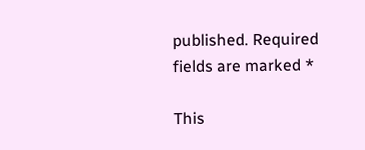published. Required fields are marked *

This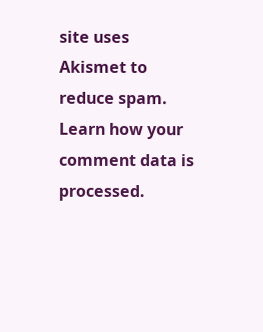site uses Akismet to reduce spam. Learn how your comment data is processed.